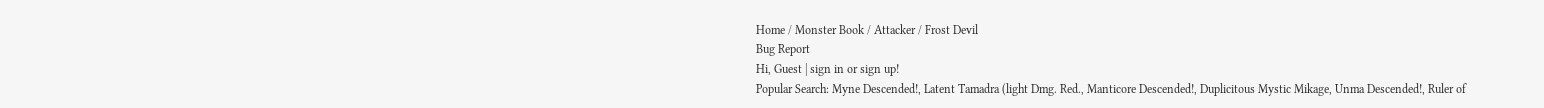Home / Monster Book / Attacker / Frost Devil
Bug Report
Hi, Guest | sign in or sign up!
Popular Search: Myne Descended!, Latent Tamadra (light Dmg. Red., Manticore Descended!, Duplicitous Mystic Mikage, Unma Descended!, Ruler of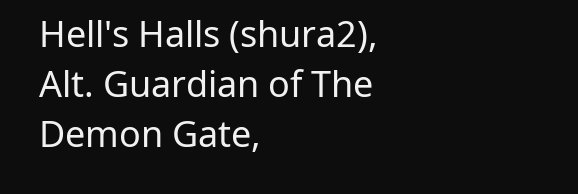Hell's Halls (shura2), Alt. Guardian of The Demon Gate,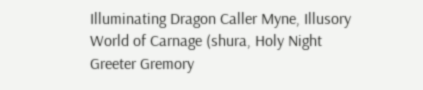Illuminating Dragon Caller Myne, Illusory World of Carnage (shura, Holy Night Greeter Gremory